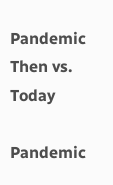Pandemic Then vs. Today

Pandemic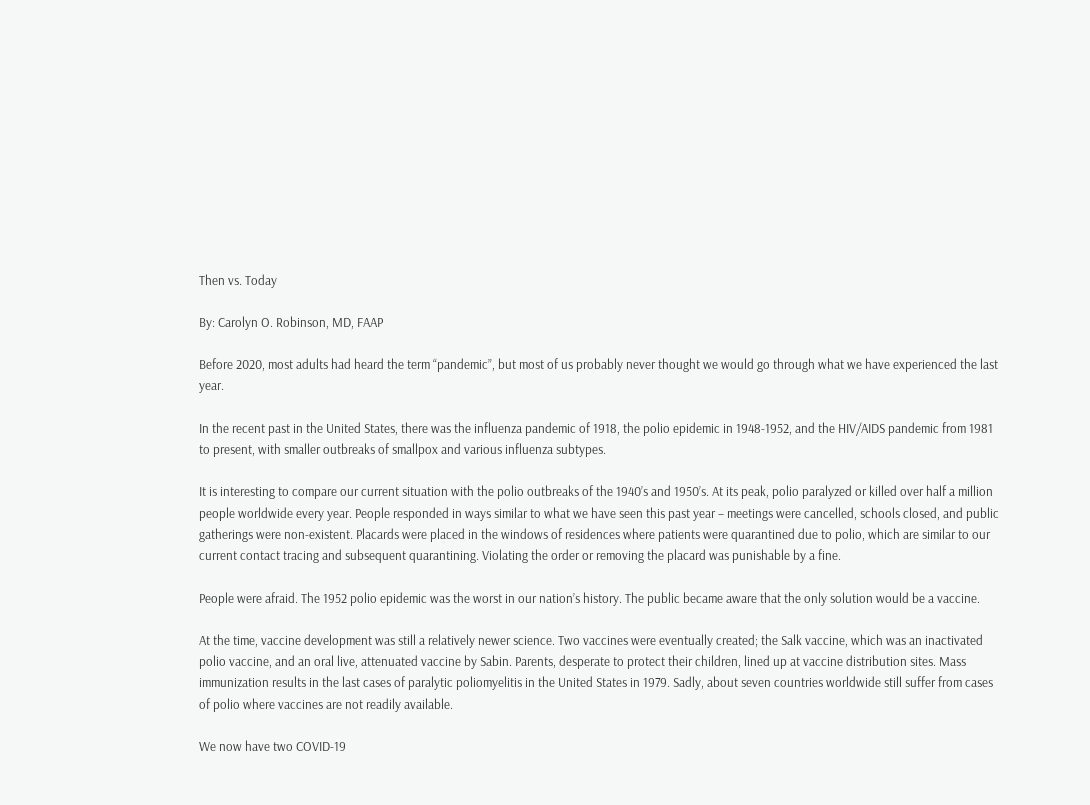Then vs. Today

By: Carolyn O. Robinson, MD, FAAP

Before 2020, most adults had heard the term “pandemic”, but most of us probably never thought we would go through what we have experienced the last year.

In the recent past in the United States, there was the influenza pandemic of 1918, the polio epidemic in 1948-1952, and the HIV/AIDS pandemic from 1981 to present, with smaller outbreaks of smallpox and various influenza subtypes.

It is interesting to compare our current situation with the polio outbreaks of the 1940’s and 1950’s. At its peak, polio paralyzed or killed over half a million people worldwide every year. People responded in ways similar to what we have seen this past year – meetings were cancelled, schools closed, and public gatherings were non-existent. Placards were placed in the windows of residences where patients were quarantined due to polio, which are similar to our current contact tracing and subsequent quarantining. Violating the order or removing the placard was punishable by a fine.

People were afraid. The 1952 polio epidemic was the worst in our nation’s history. The public became aware that the only solution would be a vaccine.

At the time, vaccine development was still a relatively newer science. Two vaccines were eventually created; the Salk vaccine, which was an inactivated polio vaccine, and an oral live, attenuated vaccine by Sabin. Parents, desperate to protect their children, lined up at vaccine distribution sites. Mass immunization results in the last cases of paralytic poliomyelitis in the United States in 1979. Sadly, about seven countries worldwide still suffer from cases of polio where vaccines are not readily available.

We now have two COVID-19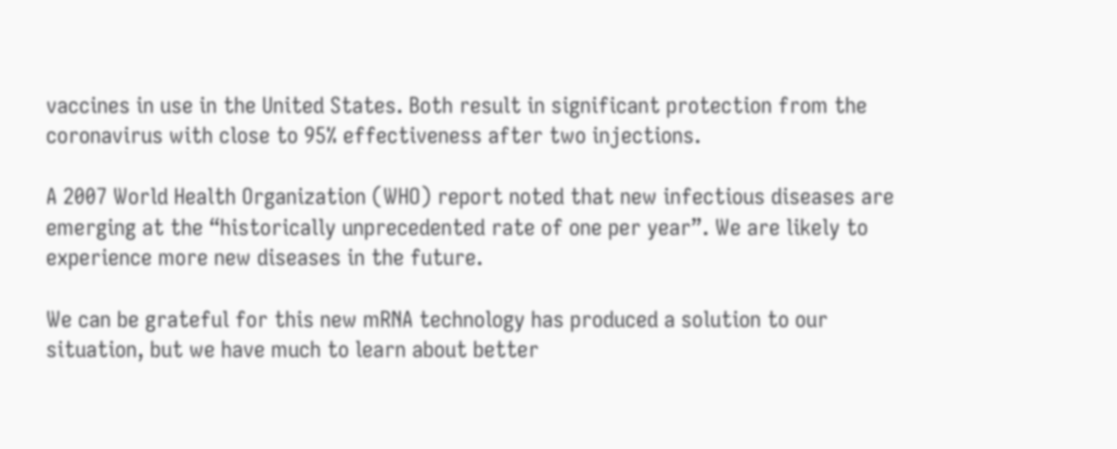vaccines in use in the United States. Both result in significant protection from the coronavirus with close to 95% effectiveness after two injections.

A 2007 World Health Organization (WHO) report noted that new infectious diseases are emerging at the “historically unprecedented rate of one per year”. We are likely to experience more new diseases in the future.

We can be grateful for this new mRNA technology has produced a solution to our situation, but we have much to learn about better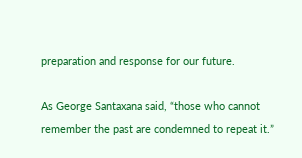preparation and response for our future.

As George Santaxana said, “those who cannot remember the past are condemned to repeat it.”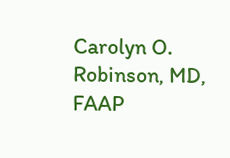Carolyn O. Robinson, MD, FAAP